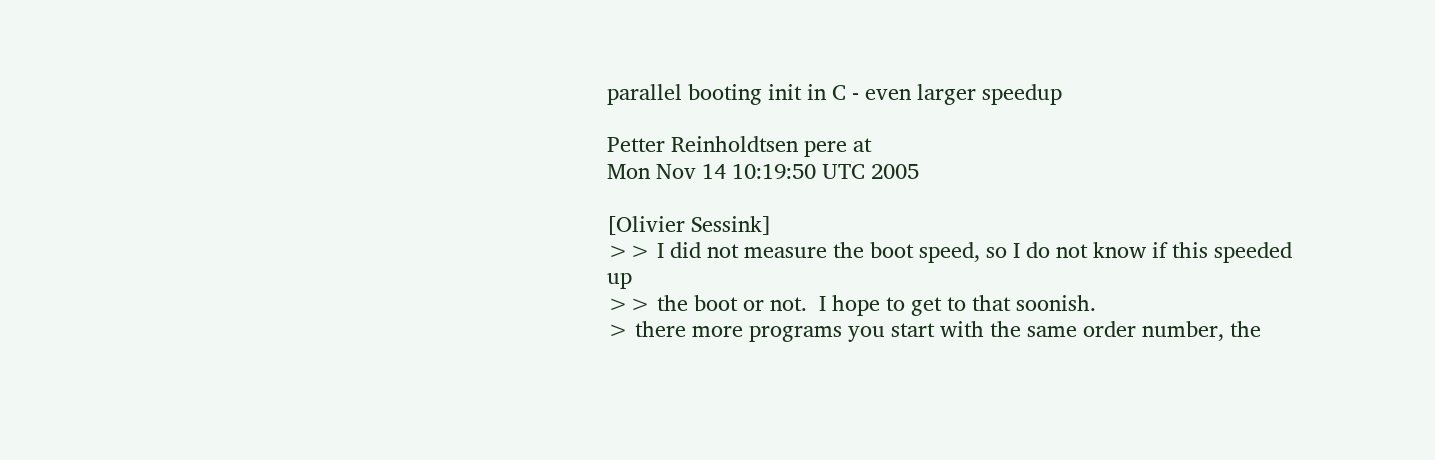parallel booting init in C - even larger speedup

Petter Reinholdtsen pere at
Mon Nov 14 10:19:50 UTC 2005

[Olivier Sessink]
>> I did not measure the boot speed, so I do not know if this speeded up
>> the boot or not.  I hope to get to that soonish.
> there more programs you start with the same order number, the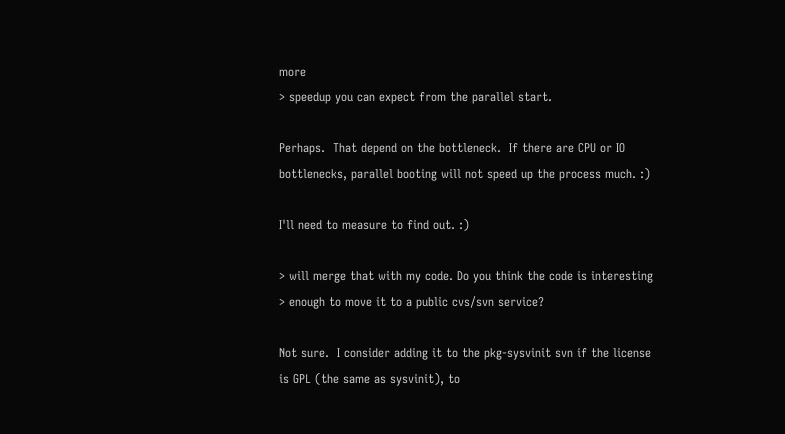more
> speedup you can expect from the parallel start.

Perhaps.  That depend on the bottleneck.  If there are CPU or IO
bottlenecks, parallel booting will not speed up the process much. :)

I'll need to measure to find out. :)

> will merge that with my code. Do you think the code is interesting
> enough to move it to a public cvs/svn service?

Not sure.  I consider adding it to the pkg-sysvinit svn if the license
is GPL (the same as sysvinit), to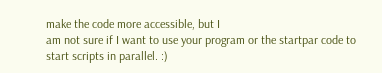make the code more accessible, but I
am not sure if I want to use your program or the startpar code to
start scripts in parallel. :)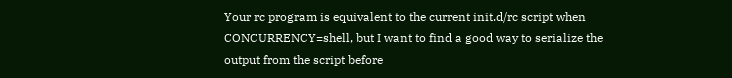Your rc program is equivalent to the current init.d/rc script when
CONCURRENCY=shell, but I want to find a good way to serialize the
output from the script before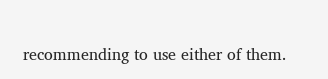recommending to use either of them.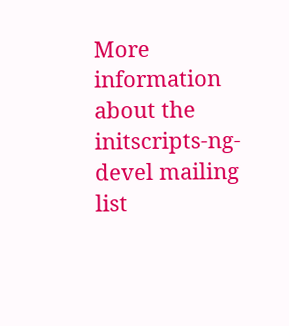More information about the initscripts-ng-devel mailing list